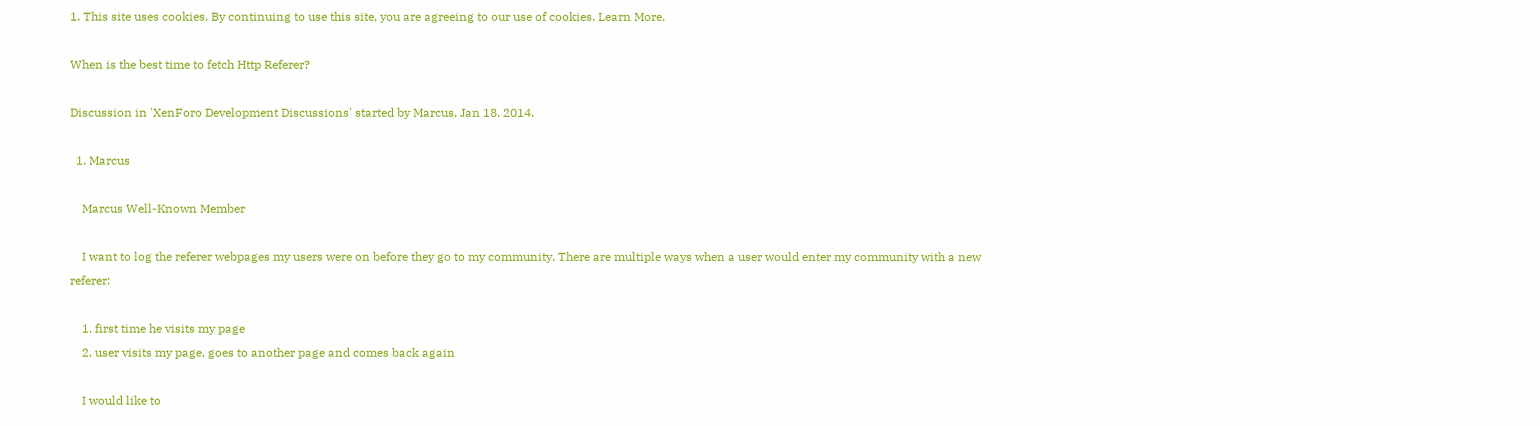1. This site uses cookies. By continuing to use this site, you are agreeing to our use of cookies. Learn More.

When is the best time to fetch Http Referer?

Discussion in 'XenForo Development Discussions' started by Marcus, Jan 18, 2014.

  1. Marcus

    Marcus Well-Known Member

    I want to log the referer webpages my users were on before they go to my community. There are multiple ways when a user would enter my community with a new referer:

    1. first time he visits my page
    2. user visits my page, goes to another page and comes back again

    I would like to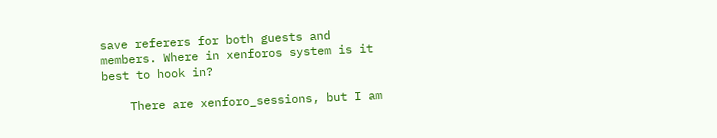save referers for both guests and members. Where in xenforos system is it best to hook in?

    There are xenforo_sessions, but I am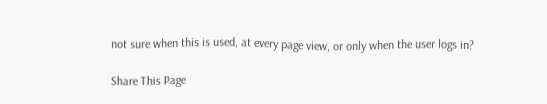not sure when this is used, at every page view, or only when the user logs in?

Share This Page